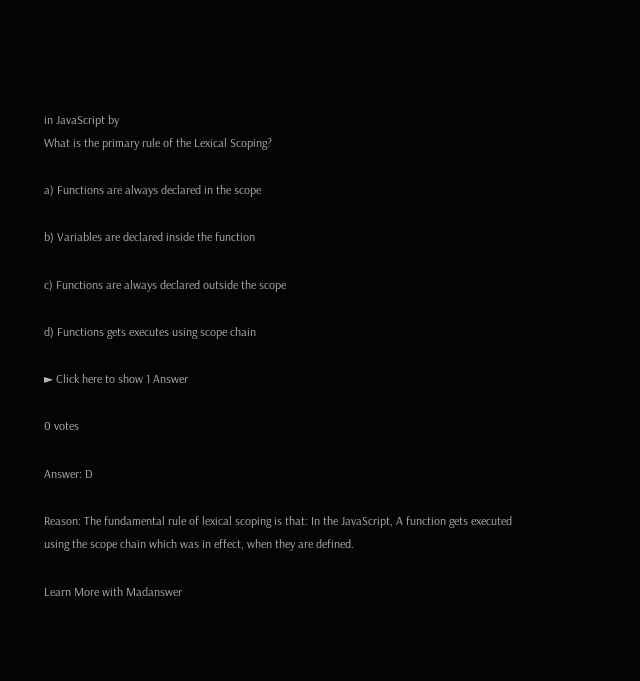in JavaScript by
What is the primary rule of the Lexical Scoping?

a) Functions are always declared in the scope

b) Variables are declared inside the function

c) Functions are always declared outside the scope

d) Functions gets executes using scope chain

► Click here to show 1 Answer

0 votes

Answer: D

Reason: The fundamental rule of lexical scoping is that: In the JavaScript, A function gets executed using the scope chain which was in effect, when they are defined.

Learn More with Madanswer